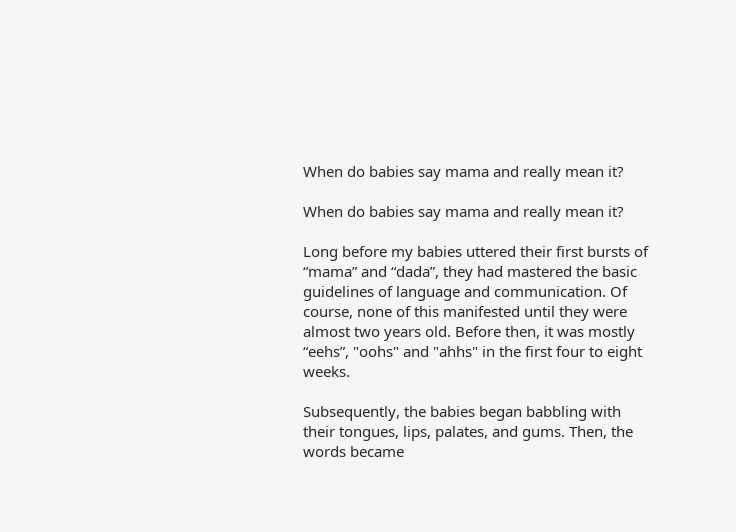When do babies say mama and really mean it?

When do babies say mama and really mean it?

Long before my babies uttered their first bursts of “mama” and “dada”, they had mastered the basic guidelines of language and communication. Of course, none of this manifested until they were almost two years old. Before then, it was mostly “eehs”, "oohs" and "ahhs" in the first four to eight weeks.

Subsequently, the babies began babbling with their tongues, lips, palates, and gums. Then, the words became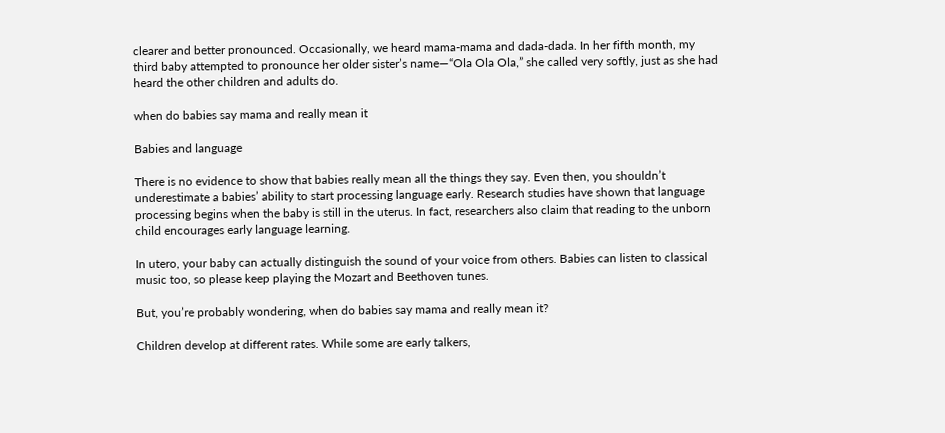clearer and better pronounced. Occasionally, we heard mama-mama and dada-dada. In her fifth month, my third baby attempted to pronounce her older sister’s name—“Ola Ola Ola,” she called very softly, just as she had heard the other children and adults do.

when do babies say mama and really mean it

Babies and language

There is no evidence to show that babies really mean all the things they say. Even then, you shouldn’t underestimate a babies’ ability to start processing language early. Research studies have shown that language processing begins when the baby is still in the uterus. In fact, researchers also claim that reading to the unborn child encourages early language learning.

In utero, your baby can actually distinguish the sound of your voice from others. Babies can listen to classical music too, so please keep playing the Mozart and Beethoven tunes.

But, you’re probably wondering, when do babies say mama and really mean it?

Children develop at different rates. While some are early talkers,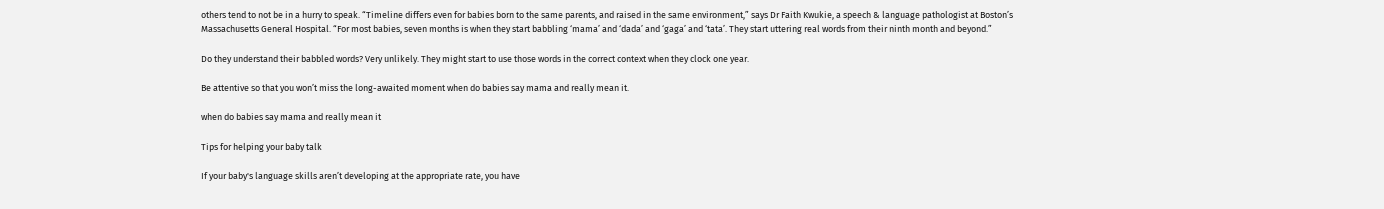others tend to not be in a hurry to speak. “Timeline differs even for babies born to the same parents, and raised in the same environment,” says Dr Faith Kwukie, a speech & language pathologist at Boston’s Massachusetts General Hospital. “For most babies, seven months is when they start babbling ‘mama’ and ‘dada’ and ‘gaga’ and ‘tata’. They start uttering real words from their ninth month and beyond.”

Do they understand their babbled words? Very unlikely. They might start to use those words in the correct context when they clock one year.

Be attentive so that you won’t miss the long-awaited moment when do babies say mama and really mean it.

when do babies say mama and really mean it

Tips for helping your baby talk

If your baby's language skills aren’t developing at the appropriate rate, you have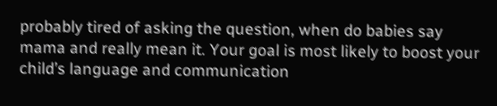probably tired of asking the question, when do babies say mama and really mean it. Your goal is most likely to boost your child’s language and communication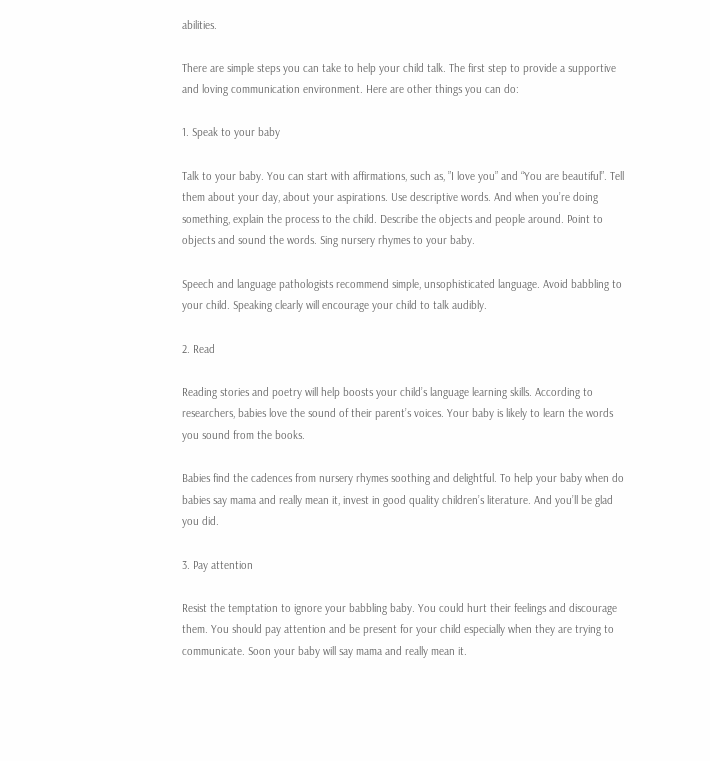abilities.

There are simple steps you can take to help your child talk. The first step to provide a supportive and loving communication environment. Here are other things you can do:

1. Speak to your baby

Talk to your baby. You can start with affirmations, such as, ”I love you” and “You are beautiful”. Tell them about your day, about your aspirations. Use descriptive words. And when you’re doing something, explain the process to the child. Describe the objects and people around. Point to objects and sound the words. Sing nursery rhymes to your baby.

Speech and language pathologists recommend simple, unsophisticated language. Avoid babbling to your child. Speaking clearly will encourage your child to talk audibly.

2. Read

Reading stories and poetry will help boosts your child’s language learning skills. According to researchers, babies love the sound of their parent’s voices. Your baby is likely to learn the words you sound from the books.

Babies find the cadences from nursery rhymes soothing and delightful. To help your baby when do babies say mama and really mean it, invest in good quality children’s literature. And you’ll be glad you did.

3. Pay attention

Resist the temptation to ignore your babbling baby. You could hurt their feelings and discourage them. You should pay attention and be present for your child especially when they are trying to communicate. Soon your baby will say mama and really mean it.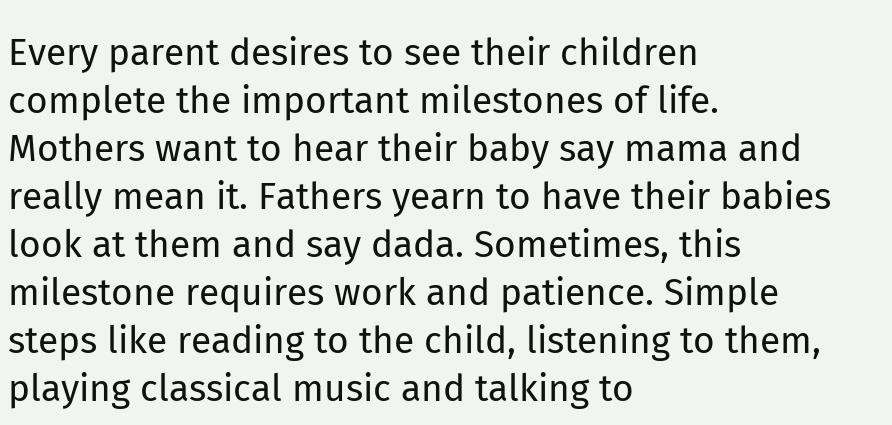Every parent desires to see their children complete the important milestones of life. Mothers want to hear their baby say mama and really mean it. Fathers yearn to have their babies look at them and say dada. Sometimes, this milestone requires work and patience. Simple steps like reading to the child, listening to them, playing classical music and talking to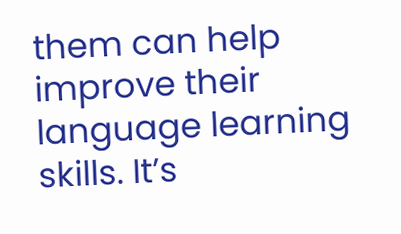them can help improve their language learning skills. It’s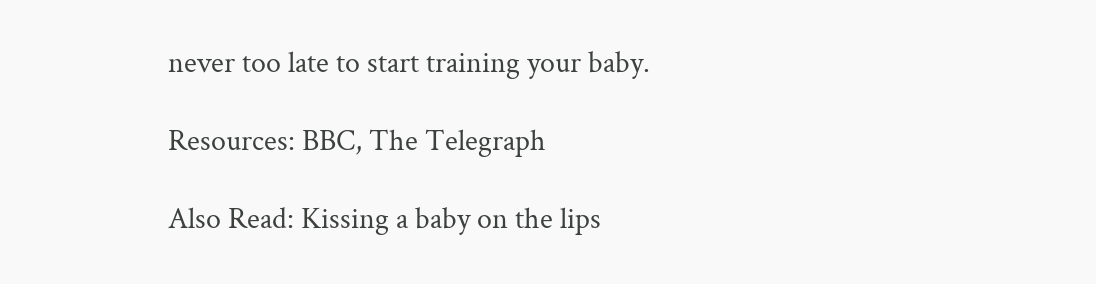never too late to start training your baby.

Resources: BBC, The Telegraph

Also Read: Kissing a baby on the lips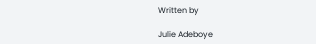Written by

Julie Adeboye